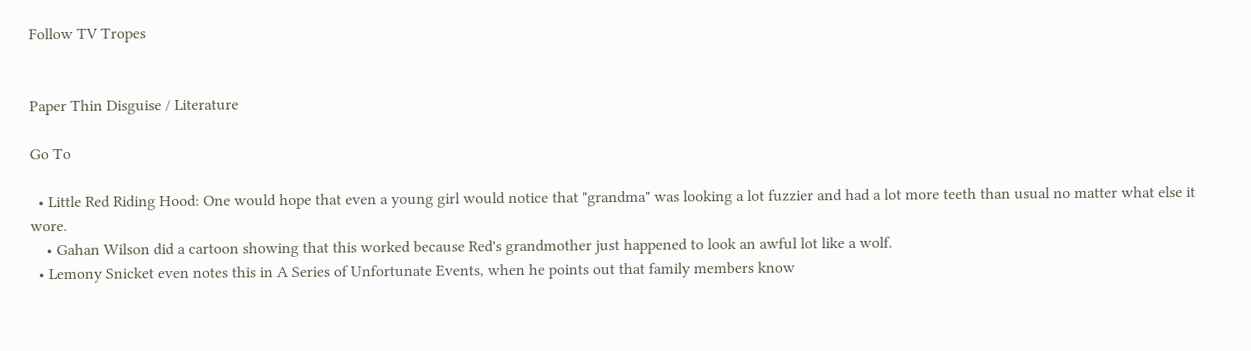Follow TV Tropes


Paper Thin Disguise / Literature

Go To

  • Little Red Riding Hood: One would hope that even a young girl would notice that "grandma" was looking a lot fuzzier and had a lot more teeth than usual no matter what else it wore.
    • Gahan Wilson did a cartoon showing that this worked because Red's grandmother just happened to look an awful lot like a wolf.
  • Lemony Snicket even notes this in A Series of Unfortunate Events, when he points out that family members know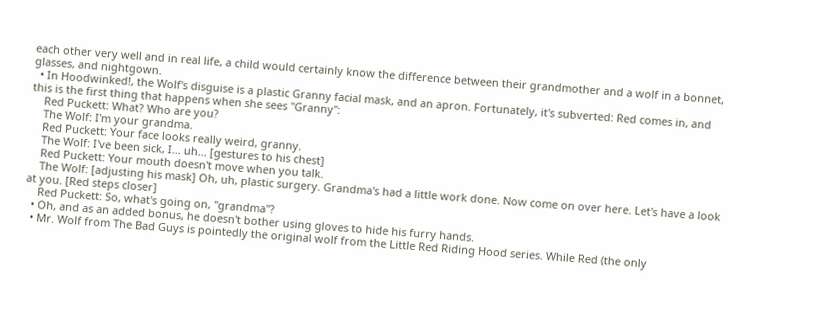each other very well and in real life, a child would certainly know the difference between their grandmother and a wolf in a bonnet, glasses, and nightgown.
  • In Hoodwinked!, the Wolf's disguise is a plastic Granny facial mask, and an apron. Fortunately, it's subverted: Red comes in, and this is the first thing that happens when she sees "Granny":
    Red Puckett: What? Who are you?
    The Wolf: I'm your grandma.
    Red Puckett: Your face looks really weird, granny.
    The Wolf: I've been sick, I... uh... [gestures to his chest]
    Red Puckett: Your mouth doesn't move when you talk.
    The Wolf: [adjusting his mask] Oh, uh, plastic surgery. Grandma's had a little work done. Now come on over here. Let's have a look at you. [Red steps closer]
    Red Puckett: So, what's going on, "grandma"?
  • Oh, and as an added bonus, he doesn't bother using gloves to hide his furry hands.
  • Mr. Wolf from The Bad Guys is pointedly the original wolf from the Little Red Riding Hood series. While Red (the only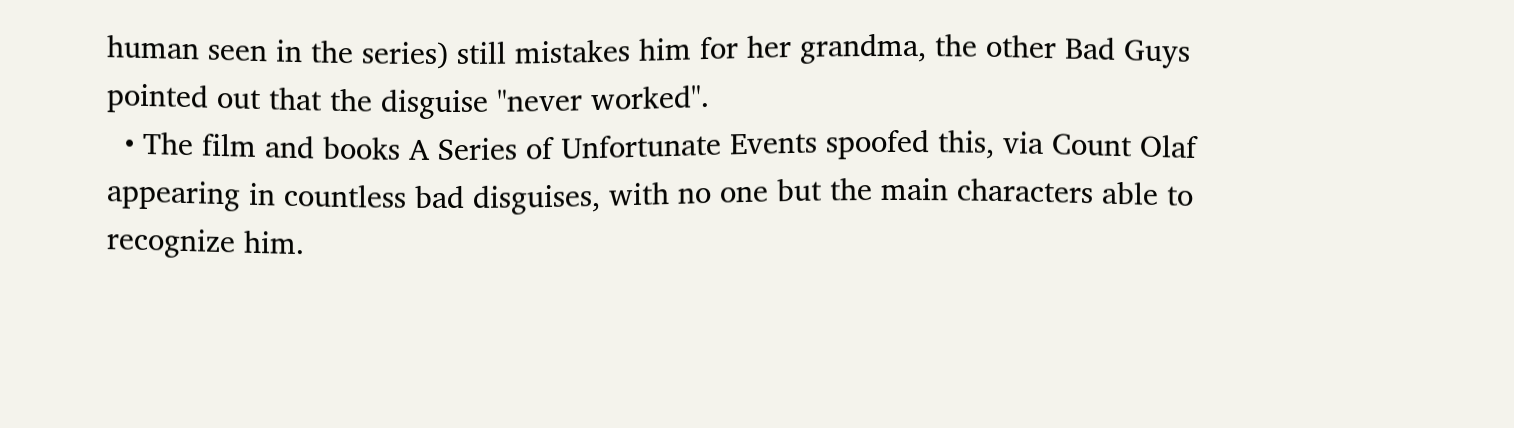human seen in the series) still mistakes him for her grandma, the other Bad Guys pointed out that the disguise "never worked".
  • The film and books A Series of Unfortunate Events spoofed this, via Count Olaf appearing in countless bad disguises, with no one but the main characters able to recognize him.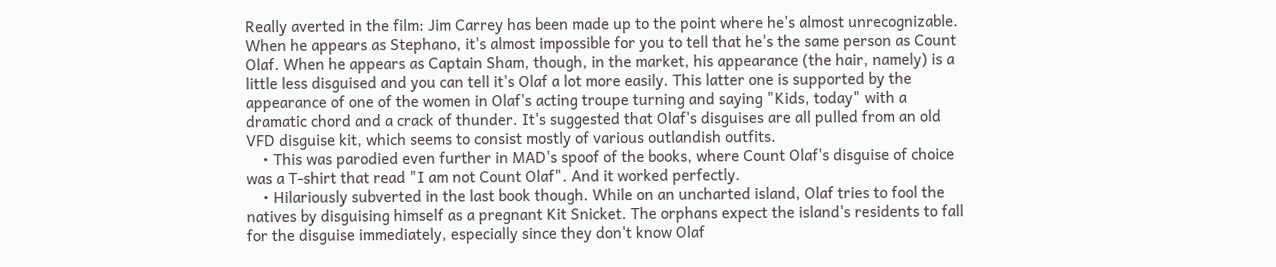Really averted in the film: Jim Carrey has been made up to the point where he's almost unrecognizable. When he appears as Stephano, it's almost impossible for you to tell that he's the same person as Count Olaf. When he appears as Captain Sham, though, in the market, his appearance (the hair, namely) is a little less disguised and you can tell it's Olaf a lot more easily. This latter one is supported by the appearance of one of the women in Olaf's acting troupe turning and saying "Kids, today" with a dramatic chord and a crack of thunder. It's suggested that Olaf's disguises are all pulled from an old VFD disguise kit, which seems to consist mostly of various outlandish outfits.
    • This was parodied even further in MAD's spoof of the books, where Count Olaf's disguise of choice was a T-shirt that read "I am not Count Olaf". And it worked perfectly.
    • Hilariously subverted in the last book though. While on an uncharted island, Olaf tries to fool the natives by disguising himself as a pregnant Kit Snicket. The orphans expect the island's residents to fall for the disguise immediately, especially since they don't know Olaf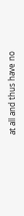at all and thus have no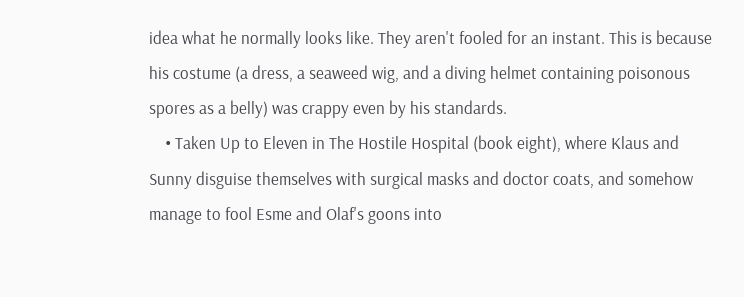idea what he normally looks like. They aren't fooled for an instant. This is because his costume (a dress, a seaweed wig, and a diving helmet containing poisonous spores as a belly) was crappy even by his standards.
    • Taken Up to Eleven in The Hostile Hospital (book eight), where Klaus and Sunny disguise themselves with surgical masks and doctor coats, and somehow manage to fool Esme and Olaf's goons into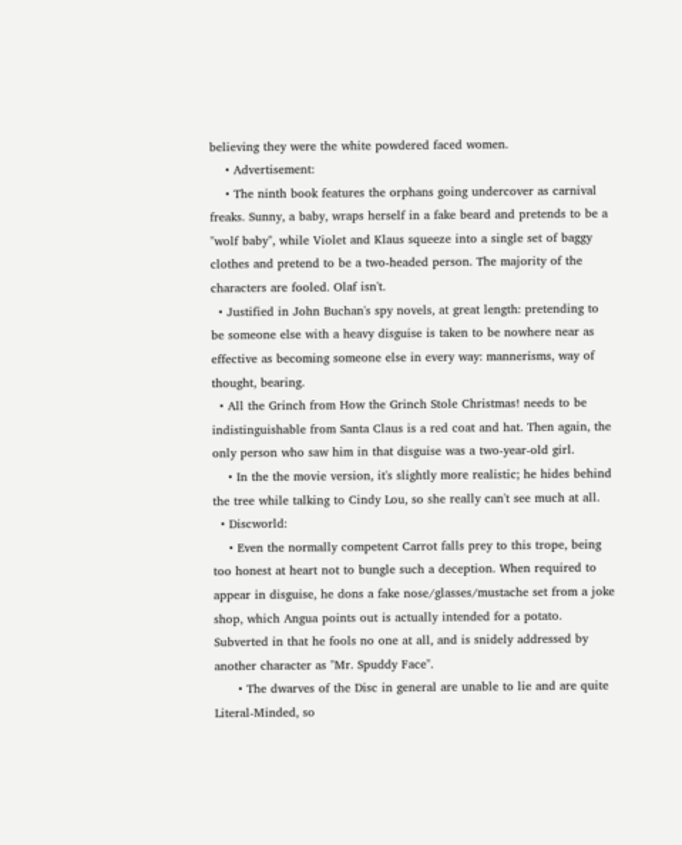believing they were the white powdered faced women.
    • Advertisement:
    • The ninth book features the orphans going undercover as carnival freaks. Sunny, a baby, wraps herself in a fake beard and pretends to be a "wolf baby", while Violet and Klaus squeeze into a single set of baggy clothes and pretend to be a two-headed person. The majority of the characters are fooled. Olaf isn't.
  • Justified in John Buchan's spy novels, at great length: pretending to be someone else with a heavy disguise is taken to be nowhere near as effective as becoming someone else in every way: mannerisms, way of thought, bearing.
  • All the Grinch from How the Grinch Stole Christmas! needs to be indistinguishable from Santa Claus is a red coat and hat. Then again, the only person who saw him in that disguise was a two-year-old girl.
    • In the the movie version, it's slightly more realistic; he hides behind the tree while talking to Cindy Lou, so she really can't see much at all.
  • Discworld:
    • Even the normally competent Carrot falls prey to this trope, being too honest at heart not to bungle such a deception. When required to appear in disguise, he dons a fake nose/glasses/mustache set from a joke shop, which Angua points out is actually intended for a potato. Subverted in that he fools no one at all, and is snidely addressed by another character as "Mr. Spuddy Face".
      • The dwarves of the Disc in general are unable to lie and are quite Literal-Minded, so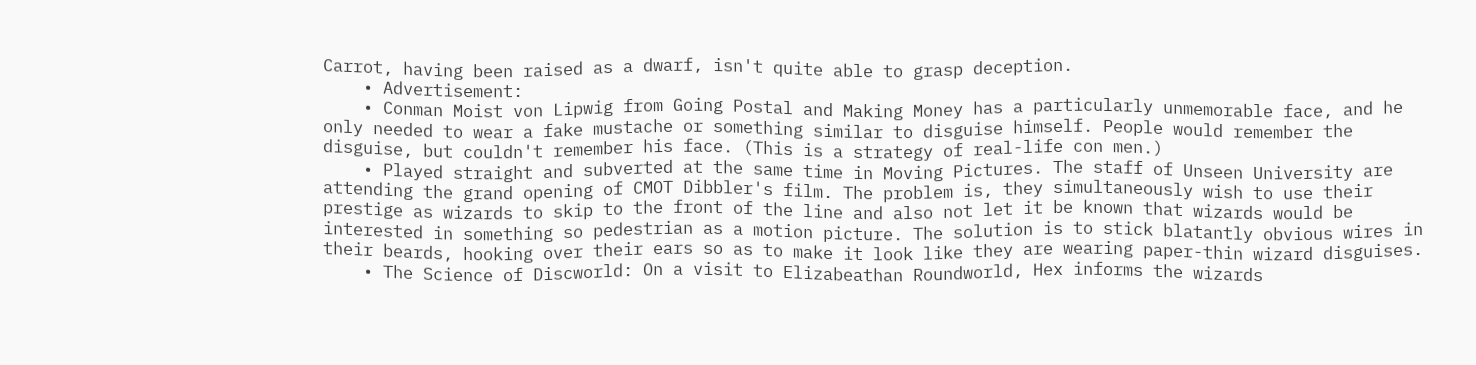Carrot, having been raised as a dwarf, isn't quite able to grasp deception.
    • Advertisement:
    • Conman Moist von Lipwig from Going Postal and Making Money has a particularly unmemorable face, and he only needed to wear a fake mustache or something similar to disguise himself. People would remember the disguise, but couldn't remember his face. (This is a strategy of real-life con men.)
    • Played straight and subverted at the same time in Moving Pictures. The staff of Unseen University are attending the grand opening of CMOT Dibbler's film. The problem is, they simultaneously wish to use their prestige as wizards to skip to the front of the line and also not let it be known that wizards would be interested in something so pedestrian as a motion picture. The solution is to stick blatantly obvious wires in their beards, hooking over their ears so as to make it look like they are wearing paper-thin wizard disguises.
    • The Science of Discworld: On a visit to Elizabeathan Roundworld, Hex informs the wizards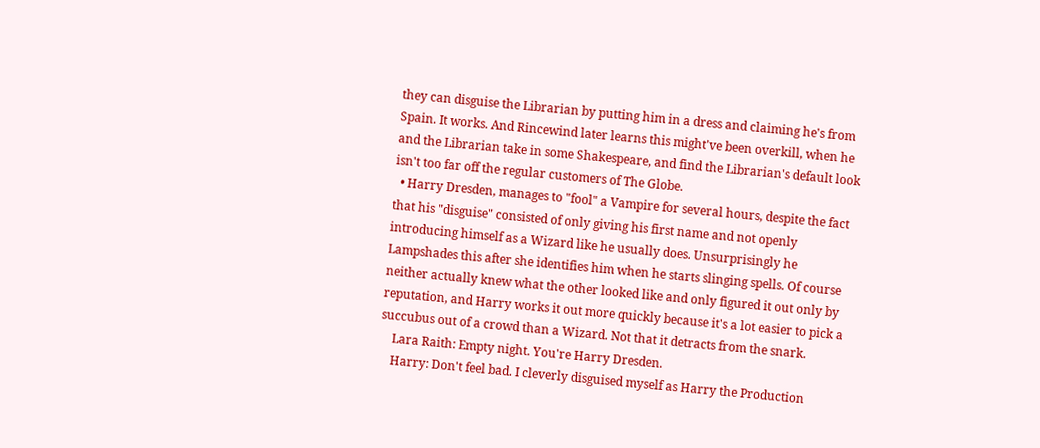they can disguise the Librarian by putting him in a dress and claiming he's from Spain. It works. And Rincewind later learns this might've been overkill, when he and the Librarian take in some Shakespeare, and find the Librarian's default look isn't too far off the regular customers of The Globe.
  • Harry Dresden, manages to "fool" a Vampire for several hours, despite the fact that his "disguise" consisted of only giving his first name and not openly introducing himself as a Wizard like he usually does. Unsurprisingly he Lampshades this after she identifies him when he starts slinging spells. Of course neither actually knew what the other looked like and only figured it out only by reputation, and Harry works it out more quickly because it's a lot easier to pick a succubus out of a crowd than a Wizard. Not that it detracts from the snark.
    Lara Raith: Empty night. You're Harry Dresden.
    Harry: Don't feel bad. I cleverly disguised myself as Harry the Production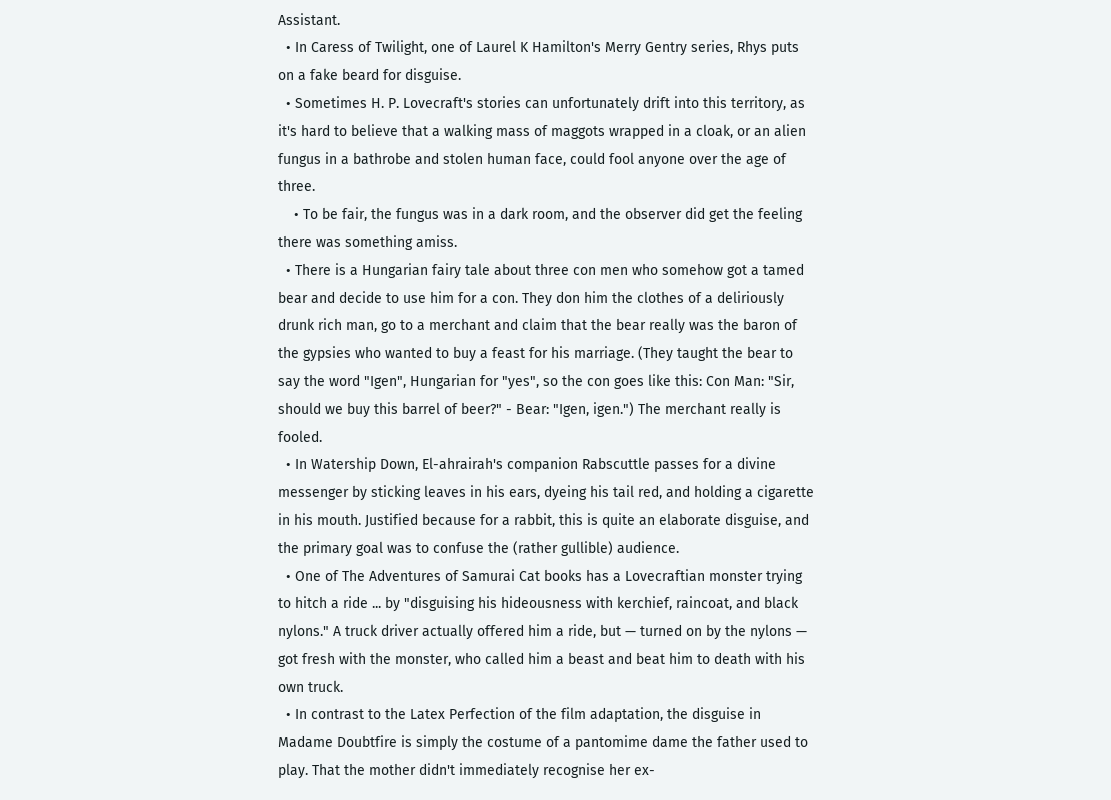Assistant.
  • In Caress of Twilight, one of Laurel K Hamilton's Merry Gentry series, Rhys puts on a fake beard for disguise.
  • Sometimes H. P. Lovecraft's stories can unfortunately drift into this territory, as it's hard to believe that a walking mass of maggots wrapped in a cloak, or an alien fungus in a bathrobe and stolen human face, could fool anyone over the age of three.
    • To be fair, the fungus was in a dark room, and the observer did get the feeling there was something amiss.
  • There is a Hungarian fairy tale about three con men who somehow got a tamed bear and decide to use him for a con. They don him the clothes of a deliriously drunk rich man, go to a merchant and claim that the bear really was the baron of the gypsies who wanted to buy a feast for his marriage. (They taught the bear to say the word "Igen", Hungarian for "yes", so the con goes like this: Con Man: "Sir, should we buy this barrel of beer?" - Bear: "Igen, igen.") The merchant really is fooled.
  • In Watership Down, El-ahrairah's companion Rabscuttle passes for a divine messenger by sticking leaves in his ears, dyeing his tail red, and holding a cigarette in his mouth. Justified because for a rabbit, this is quite an elaborate disguise, and the primary goal was to confuse the (rather gullible) audience.
  • One of The Adventures of Samurai Cat books has a Lovecraftian monster trying to hitch a ride ... by "disguising his hideousness with kerchief, raincoat, and black nylons." A truck driver actually offered him a ride, but — turned on by the nylons — got fresh with the monster, who called him a beast and beat him to death with his own truck.
  • In contrast to the Latex Perfection of the film adaptation, the disguise in Madame Doubtfire is simply the costume of a pantomime dame the father used to play. That the mother didn't immediately recognise her ex-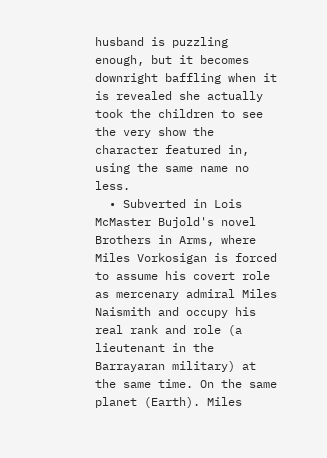husband is puzzling enough, but it becomes downright baffling when it is revealed she actually took the children to see the very show the character featured in, using the same name no less.
  • Subverted in Lois McMaster Bujold's novel Brothers in Arms, where Miles Vorkosigan is forced to assume his covert role as mercenary admiral Miles Naismith and occupy his real rank and role (a lieutenant in the Barrayaran military) at the same time. On the same planet (Earth). Miles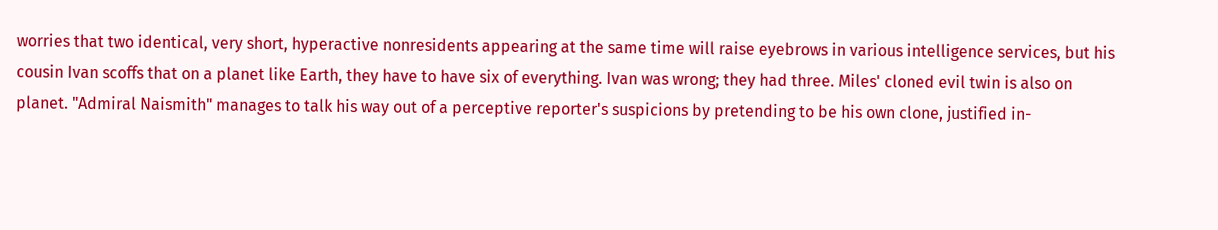worries that two identical, very short, hyperactive nonresidents appearing at the same time will raise eyebrows in various intelligence services, but his cousin Ivan scoffs that on a planet like Earth, they have to have six of everything. Ivan was wrong; they had three. Miles' cloned evil twin is also on planet. "Admiral Naismith" manages to talk his way out of a perceptive reporter's suspicions by pretending to be his own clone, justified in-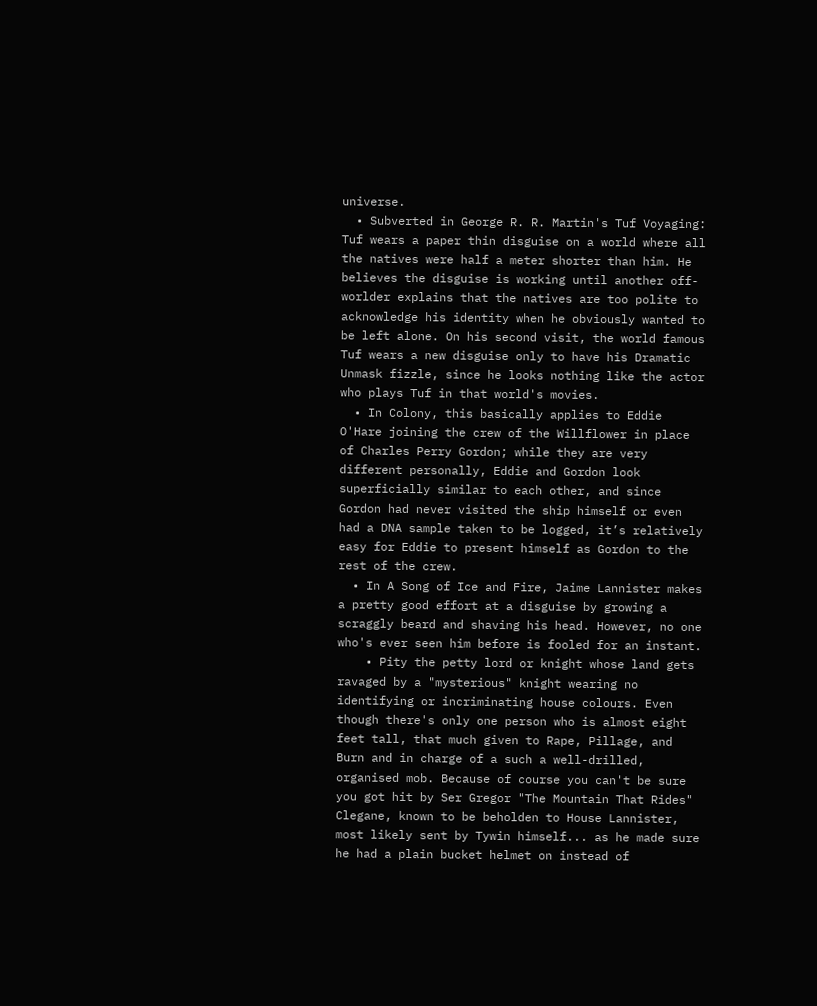universe.
  • Subverted in George R. R. Martin's Tuf Voyaging: Tuf wears a paper thin disguise on a world where all the natives were half a meter shorter than him. He believes the disguise is working until another off-worlder explains that the natives are too polite to acknowledge his identity when he obviously wanted to be left alone. On his second visit, the world famous Tuf wears a new disguise only to have his Dramatic Unmask fizzle, since he looks nothing like the actor who plays Tuf in that world's movies.
  • In Colony, this basically applies to Eddie O'Hare joining the crew of the Willflower in place of Charles Perry Gordon; while they are very different personally, Eddie and Gordon look superficially similar to each other, and since Gordon had never visited the ship himself or even had a DNA sample taken to be logged, it’s relatively easy for Eddie to present himself as Gordon to the rest of the crew.
  • In A Song of Ice and Fire, Jaime Lannister makes a pretty good effort at a disguise by growing a scraggly beard and shaving his head. However, no one who's ever seen him before is fooled for an instant.
    • Pity the petty lord or knight whose land gets ravaged by a "mysterious" knight wearing no identifying or incriminating house colours. Even though there's only one person who is almost eight feet tall, that much given to Rape, Pillage, and Burn and in charge of a such a well-drilled, organised mob. Because of course you can't be sure you got hit by Ser Gregor "The Mountain That Rides" Clegane, known to be beholden to House Lannister, most likely sent by Tywin himself... as he made sure he had a plain bucket helmet on instead of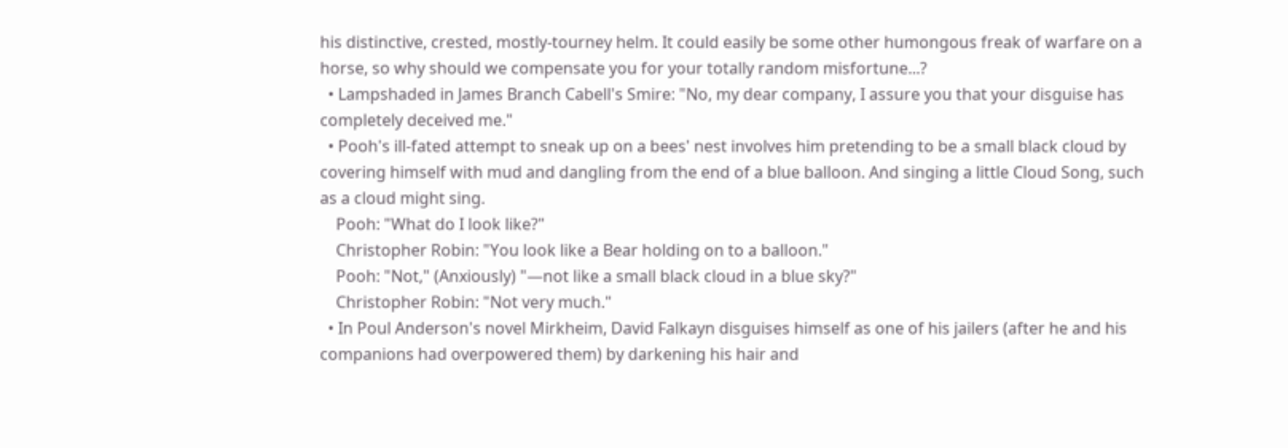his distinctive, crested, mostly-tourney helm. It could easily be some other humongous freak of warfare on a horse, so why should we compensate you for your totally random misfortune...?
  • Lampshaded in James Branch Cabell's Smire: "No, my dear company, I assure you that your disguise has completely deceived me."
  • Pooh's ill-fated attempt to sneak up on a bees' nest involves him pretending to be a small black cloud by covering himself with mud and dangling from the end of a blue balloon. And singing a little Cloud Song, such as a cloud might sing.
    Pooh: "What do I look like?"
    Christopher Robin: "You look like a Bear holding on to a balloon."
    Pooh: "Not," (Anxiously) "—not like a small black cloud in a blue sky?"
    Christopher Robin: "Not very much."
  • In Poul Anderson's novel Mirkheim, David Falkayn disguises himself as one of his jailers (after he and his companions had overpowered them) by darkening his hair and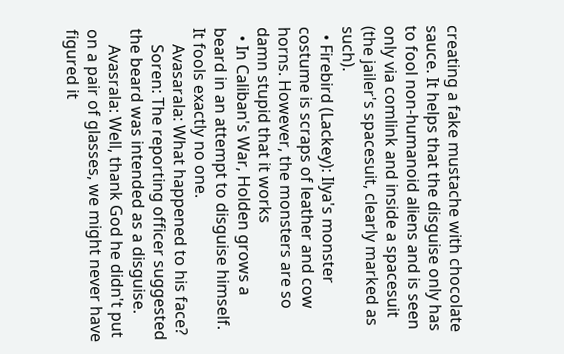creating a fake mustache with chocolate sauce. It helps that the disguise only has to fool non-humanoid aliens and is seen only via comlink and inside a spacesuit (the jailer's spacesuit, clearly marked as such).
  • Firebird (Lackey): Ilya's monster costume is scraps of leather and cow horns. However, the monsters are so damn stupid that it works
  • In Caliban's War, Holden grows a beard in an attempt to disguise himself. It fools exactly no one.
    Avasarala: What happened to his face?
    Soren: The reporting officer suggested the beard was intended as a disguise.
    Avasrala: Well, thank God he didn't put on a pair of glasses, we might never have figured it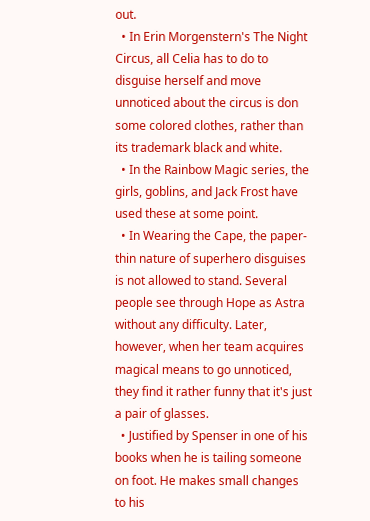out.
  • In Erin Morgenstern's The Night Circus, all Celia has to do to disguise herself and move unnoticed about the circus is don some colored clothes, rather than its trademark black and white.
  • In the Rainbow Magic series, the girls, goblins, and Jack Frost have used these at some point.
  • In Wearing the Cape, the paper-thin nature of superhero disguises is not allowed to stand. Several people see through Hope as Astra without any difficulty. Later, however, when her team acquires magical means to go unnoticed, they find it rather funny that it's just a pair of glasses.
  • Justified by Spenser in one of his books when he is tailing someone on foot. He makes small changes to his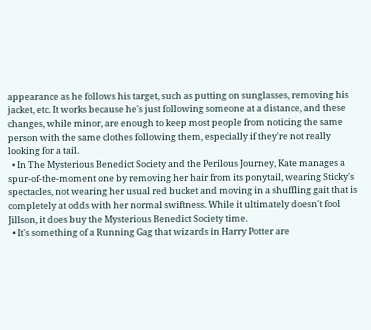appearance as he follows his target, such as putting on sunglasses, removing his jacket, etc. It works because he's just following someone at a distance, and these changes, while minor, are enough to keep most people from noticing the same person with the same clothes following them, especially if they're not really looking for a tail.
  • In The Mysterious Benedict Society and the Perilous Journey, Kate manages a spur-of-the-moment one by removing her hair from its ponytail, wearing Sticky's spectacles, not wearing her usual red bucket and moving in a shuffling gait that is completely at odds with her normal swiftness. While it ultimately doesn't fool Jillson, it does buy the Mysterious Benedict Society time.
  • It's something of a Running Gag that wizards in Harry Potter are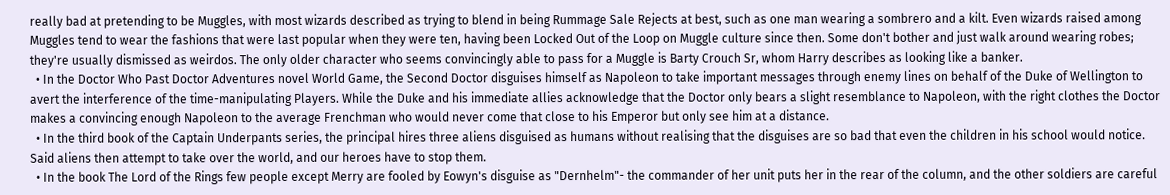really bad at pretending to be Muggles, with most wizards described as trying to blend in being Rummage Sale Rejects at best, such as one man wearing a sombrero and a kilt. Even wizards raised among Muggles tend to wear the fashions that were last popular when they were ten, having been Locked Out of the Loop on Muggle culture since then. Some don't bother and just walk around wearing robes; they're usually dismissed as weirdos. The only older character who seems convincingly able to pass for a Muggle is Barty Crouch Sr, whom Harry describes as looking like a banker.
  • In the Doctor Who Past Doctor Adventures novel World Game, the Second Doctor disguises himself as Napoleon to take important messages through enemy lines on behalf of the Duke of Wellington to avert the interference of the time-manipulating Players. While the Duke and his immediate allies acknowledge that the Doctor only bears a slight resemblance to Napoleon, with the right clothes the Doctor makes a convincing enough Napoleon to the average Frenchman who would never come that close to his Emperor but only see him at a distance.
  • In the third book of the Captain Underpants series, the principal hires three aliens disguised as humans without realising that the disguises are so bad that even the children in his school would notice. Said aliens then attempt to take over the world, and our heroes have to stop them.
  • In the book The Lord of the Rings few people except Merry are fooled by Eowyn's disguise as "Dernhelm"- the commander of her unit puts her in the rear of the column, and the other soldiers are careful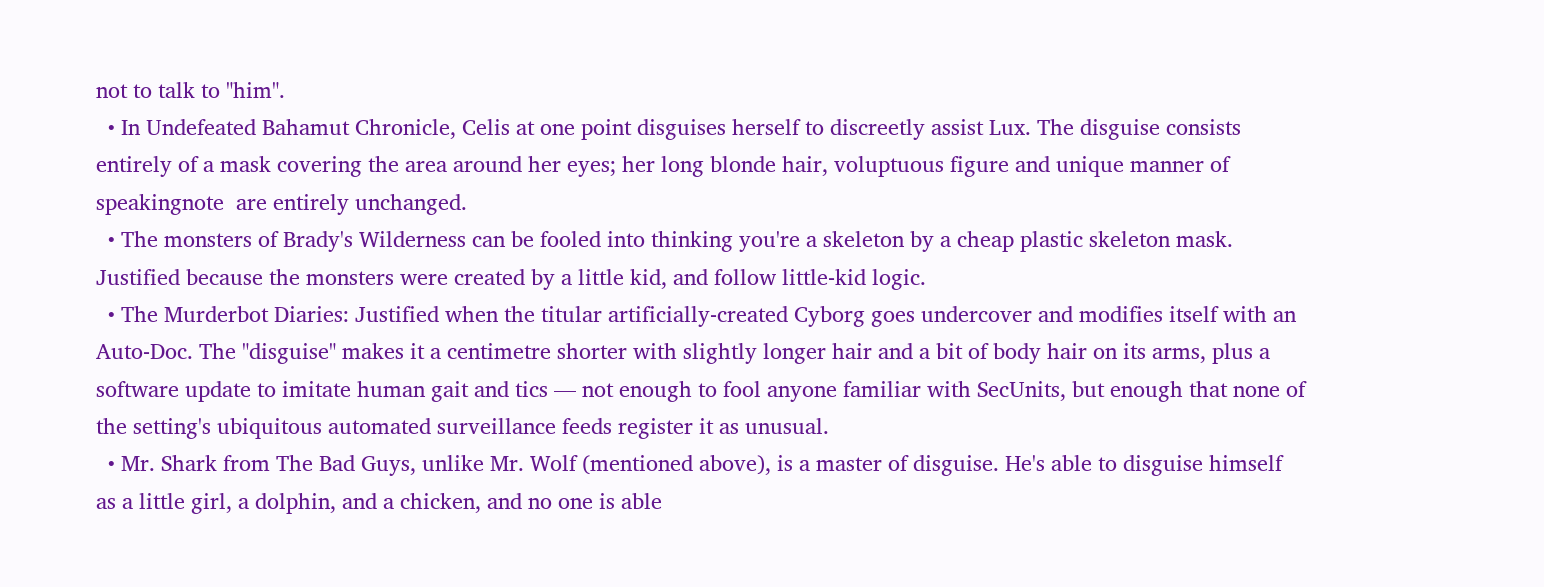not to talk to "him".
  • In Undefeated Bahamut Chronicle, Celis at one point disguises herself to discreetly assist Lux. The disguise consists entirely of a mask covering the area around her eyes; her long blonde hair, voluptuous figure and unique manner of speakingnote  are entirely unchanged.
  • The monsters of Brady's Wilderness can be fooled into thinking you're a skeleton by a cheap plastic skeleton mask. Justified because the monsters were created by a little kid, and follow little-kid logic.
  • The Murderbot Diaries: Justified when the titular artificially-created Cyborg goes undercover and modifies itself with an Auto-Doc. The "disguise" makes it a centimetre shorter with slightly longer hair and a bit of body hair on its arms, plus a software update to imitate human gait and tics — not enough to fool anyone familiar with SecUnits, but enough that none of the setting's ubiquitous automated surveillance feeds register it as unusual.
  • Mr. Shark from The Bad Guys, unlike Mr. Wolf (mentioned above), is a master of disguise. He's able to disguise himself as a little girl, a dolphin, and a chicken, and no one is able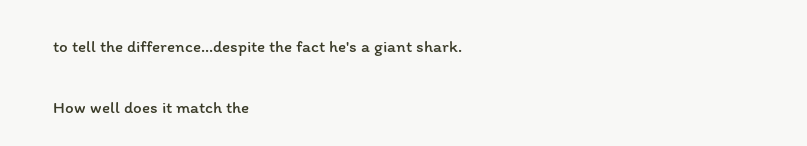to tell the difference...despite the fact he's a giant shark.


How well does it match the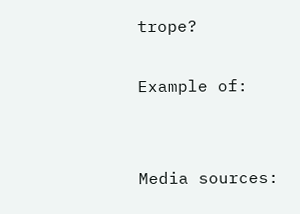trope?

Example of:


Media sources: